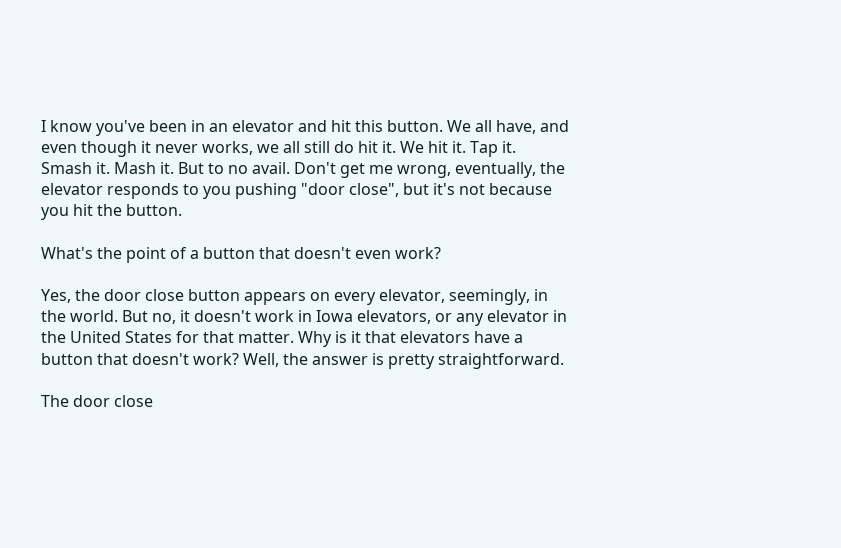I know you've been in an elevator and hit this button. We all have, and even though it never works, we all still do hit it. We hit it. Tap it. Smash it. Mash it. But to no avail. Don't get me wrong, eventually, the elevator responds to you pushing "door close", but it's not because you hit the button.

What's the point of a button that doesn't even work?

Yes, the door close button appears on every elevator, seemingly, in the world. But no, it doesn't work in Iowa elevators, or any elevator in the United States for that matter. Why is it that elevators have a button that doesn't work? Well, the answer is pretty straightforward.

The door close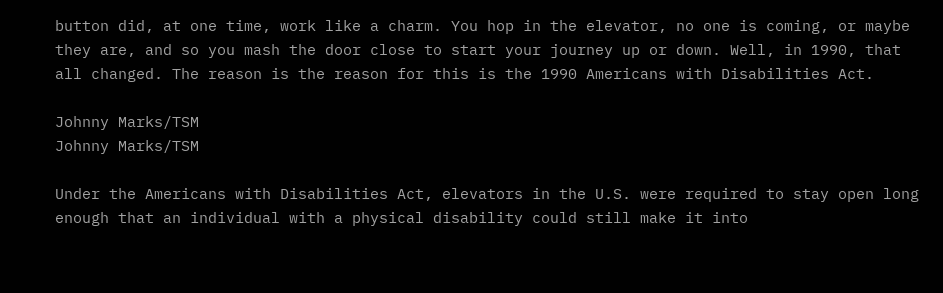button did, at one time, work like a charm. You hop in the elevator, no one is coming, or maybe they are, and so you mash the door close to start your journey up or down. Well, in 1990, that all changed. The reason is the reason for this is the 1990 Americans with Disabilities Act.

Johnny Marks/TSM
Johnny Marks/TSM

Under the Americans with Disabilities Act, elevators in the U.S. were required to stay open long enough that an individual with a physical disability could still make it into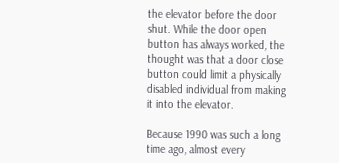the elevator before the door shut. While the door open button has always worked, the thought was that a door close button could limit a physically disabled individual from making it into the elevator.

Because 1990 was such a long time ago, almost every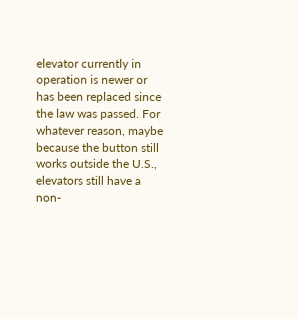elevator currently in operation is newer or has been replaced since the law was passed. For whatever reason, maybe because the button still works outside the U.S., elevators still have a non-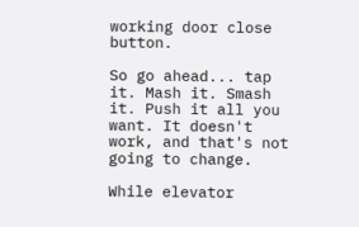working door close button.

So go ahead... tap it. Mash it. Smash it. Push it all you want. It doesn't work, and that's not going to change.

While elevator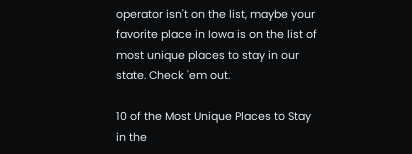operator isn't on the list, maybe your favorite place in Iowa is on the list of most unique places to stay in our state. Check 'em out.

10 of the Most Unique Places to Stay in the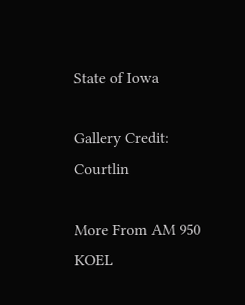State of Iowa

Gallery Credit: Courtlin

More From AM 950 KOEL